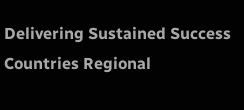Delivering Sustained Success
Countries Regional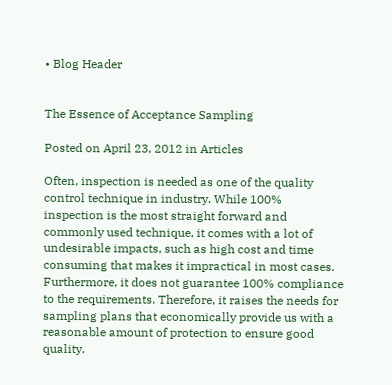• Blog Header


The Essence of Acceptance Sampling

Posted on April 23, 2012 in Articles

Often, inspection is needed as one of the quality control technique in industry. While 100% inspection is the most straight forward and commonly used technique, it comes with a lot of undesirable impacts, such as high cost and time consuming that makes it impractical in most cases. Furthermore, it does not guarantee 100% compliance to the requirements. Therefore, it raises the needs for sampling plans that economically provide us with a reasonable amount of protection to ensure good quality.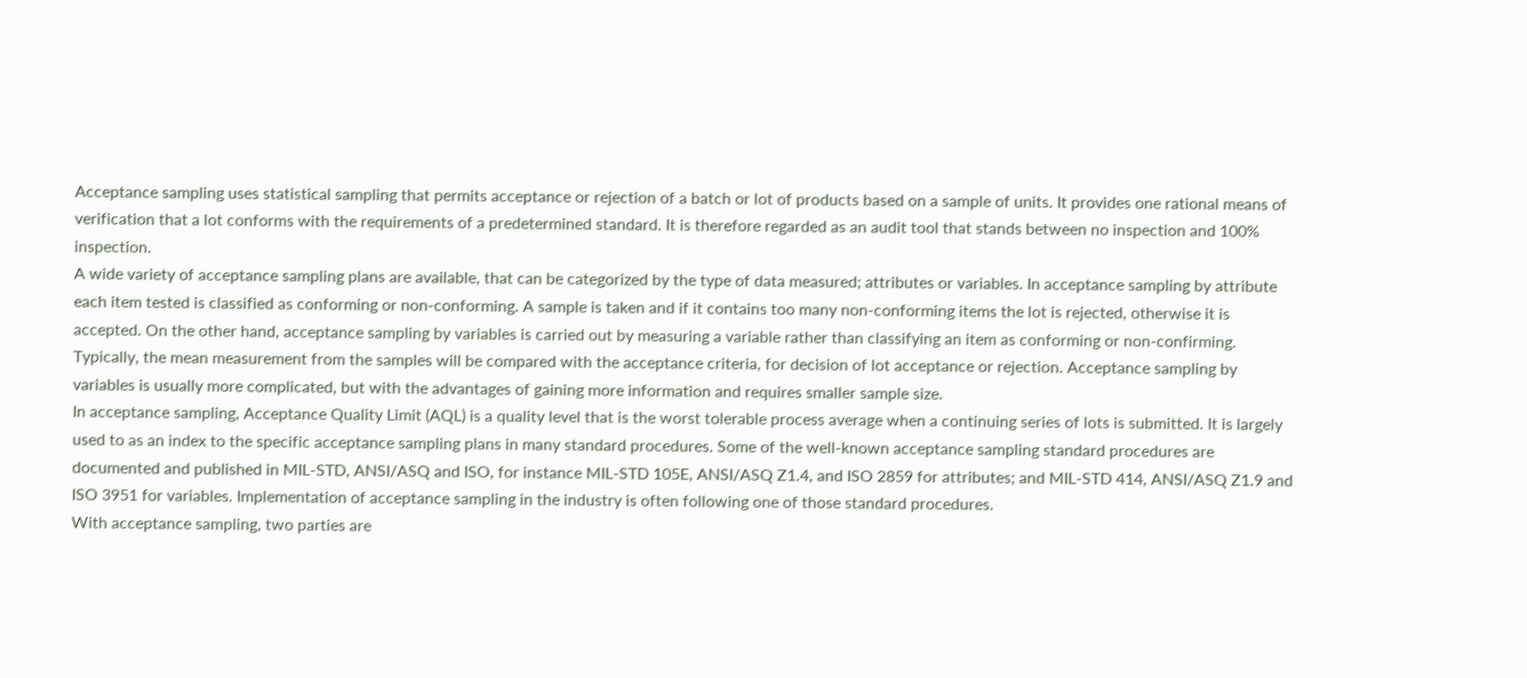Acceptance sampling uses statistical sampling that permits acceptance or rejection of a batch or lot of products based on a sample of units. It provides one rational means of verification that a lot conforms with the requirements of a predetermined standard. It is therefore regarded as an audit tool that stands between no inspection and 100% inspection.
A wide variety of acceptance sampling plans are available, that can be categorized by the type of data measured; attributes or variables. In acceptance sampling by attribute each item tested is classified as conforming or non-conforming. A sample is taken and if it contains too many non-conforming items the lot is rejected, otherwise it is accepted. On the other hand, acceptance sampling by variables is carried out by measuring a variable rather than classifying an item as conforming or non-confirming. Typically, the mean measurement from the samples will be compared with the acceptance criteria, for decision of lot acceptance or rejection. Acceptance sampling by variables is usually more complicated, but with the advantages of gaining more information and requires smaller sample size.
In acceptance sampling, Acceptance Quality Limit (AQL) is a quality level that is the worst tolerable process average when a continuing series of lots is submitted. It is largely used to as an index to the specific acceptance sampling plans in many standard procedures. Some of the well-known acceptance sampling standard procedures are documented and published in MIL-STD, ANSI/ASQ and ISO, for instance MIL-STD 105E, ANSI/ASQ Z1.4, and ISO 2859 for attributes; and MIL-STD 414, ANSI/ASQ Z1.9 and ISO 3951 for variables. Implementation of acceptance sampling in the industry is often following one of those standard procedures.
With acceptance sampling, two parties are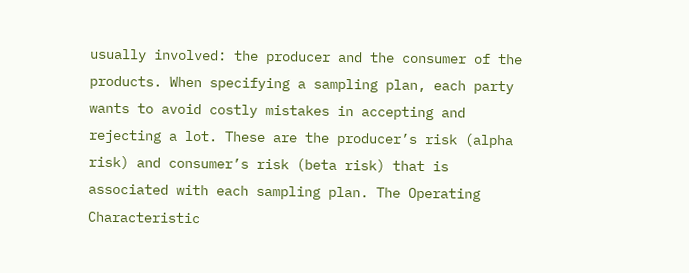usually involved: the producer and the consumer of the products. When specifying a sampling plan, each party wants to avoid costly mistakes in accepting and rejecting a lot. These are the producer’s risk (alpha risk) and consumer’s risk (beta risk) that is associated with each sampling plan. The Operating Characteristic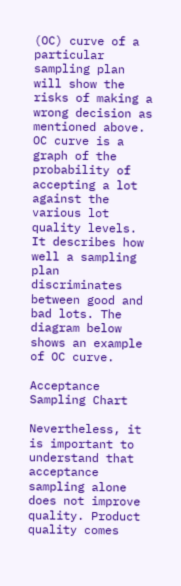(OC) curve of a particular sampling plan will show the risks of making a wrong decision as mentioned above. OC curve is a graph of the probability of accepting a lot against the various lot quality levels. It describes how well a sampling plan discriminates between good and bad lots. The diagram below shows an example of OC curve.

Acceptance Sampling Chart

Nevertheless, it is important to understand that acceptance sampling alone does not improve quality. Product quality comes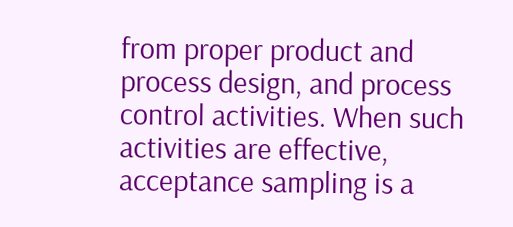from proper product and process design, and process control activities. When such activities are effective, acceptance sampling is a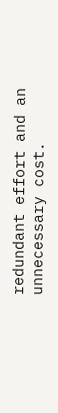redundant effort and an unnecessary cost.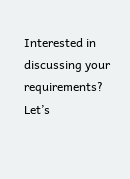Interested in discussing your requirements? Let’s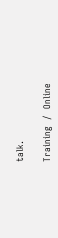talk.

Training  /  Online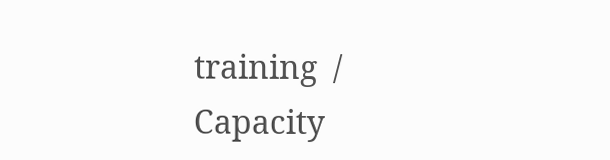training  /  Capacity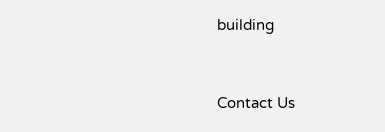building


Contact Us